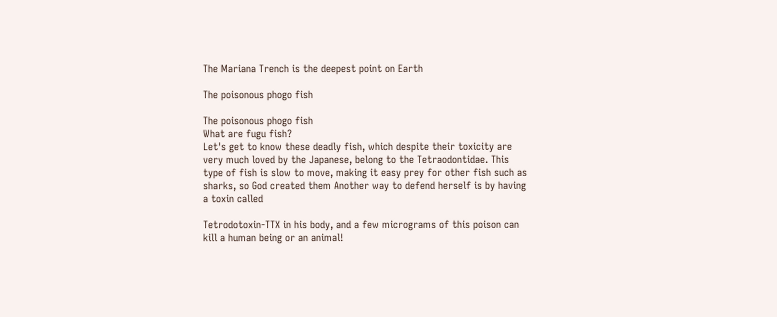The Mariana Trench is the deepest point on Earth

The poisonous phogo fish

The poisonous phogo fish
What are fugu fish?
Let's get to know these deadly fish, which despite their toxicity are very much loved by the Japanese, belong to the Tetraodontidae. This type of fish is slow to move, making it easy prey for other fish such as sharks, so God created them Another way to defend herself is by having a toxin called

Tetrodotoxin-TTX in his body, and a few micrograms of this poison can kill a human being or an animal!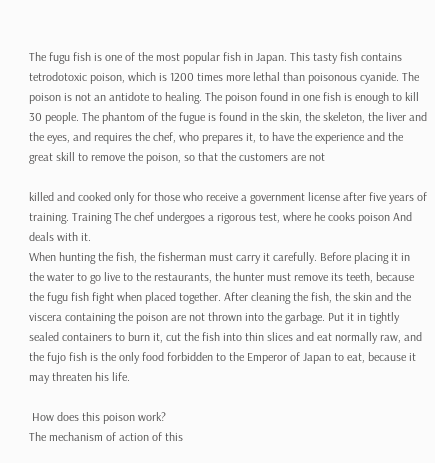The fugu fish is one of the most popular fish in Japan. This tasty fish contains tetrodotoxic poison, which is 1200 times more lethal than poisonous cyanide. The poison is not an antidote to healing. The poison found in one fish is enough to kill 30 people. The phantom of the fugue is found in the skin, the skeleton, the liver and the eyes, and requires the chef, who prepares it, to have the experience and the great skill to remove the poison, so that the customers are not

killed and cooked only for those who receive a government license after five years of training. Training The chef undergoes a rigorous test, where he cooks poison And deals with it.
When hunting the fish, the fisherman must carry it carefully. Before placing it in the water to go live to the restaurants, the hunter must remove its teeth, because the fugu fish fight when placed together. After cleaning the fish, the skin and the viscera containing the poison are not thrown into the garbage. Put it in tightly sealed containers to burn it, cut the fish into thin slices and eat normally raw, and the fujo fish is the only food forbidden to the Emperor of Japan to eat, because it may threaten his life.

 How does this poison work?
The mechanism of action of this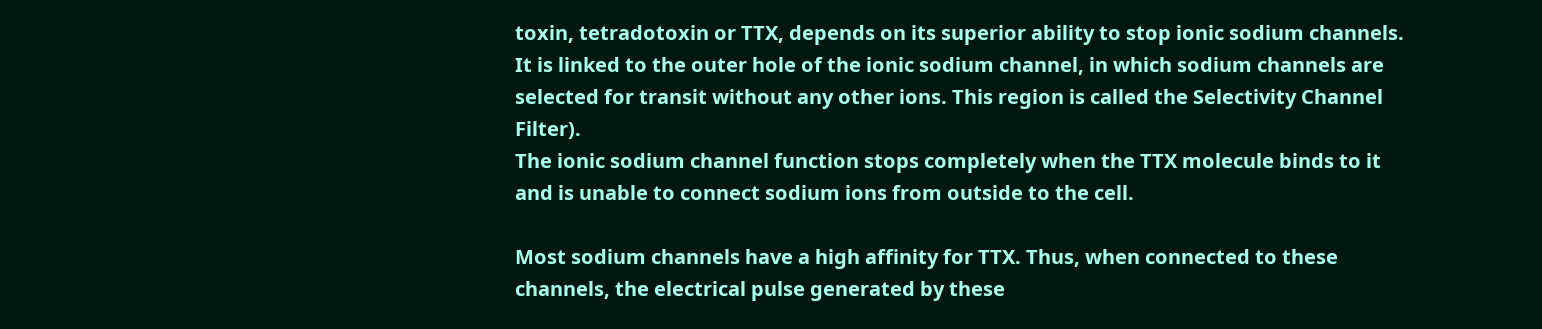toxin, tetradotoxin or TTX, depends on its superior ability to stop ionic sodium channels. It is linked to the outer hole of the ionic sodium channel, in which sodium channels are selected for transit without any other ions. This region is called the Selectivity Channel Filter).
The ionic sodium channel function stops completely when the TTX molecule binds to it and is unable to connect sodium ions from outside to the cell.

Most sodium channels have a high affinity for TTX. Thus, when connected to these channels, the electrical pulse generated by these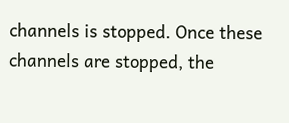channels is stopped. Once these channels are stopped, the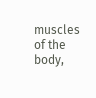muscles of the body,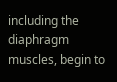including the diaphragm muscles, begin to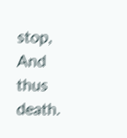stop,  And thus death.